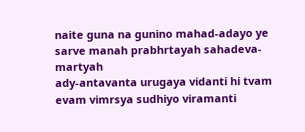naite guna na gunino mahad-adayo ye
sarve manah prabhrtayah sahadeva-martyah
ady-antavanta urugaya vidanti hi tvam
evam vimrsya sudhiyo viramanti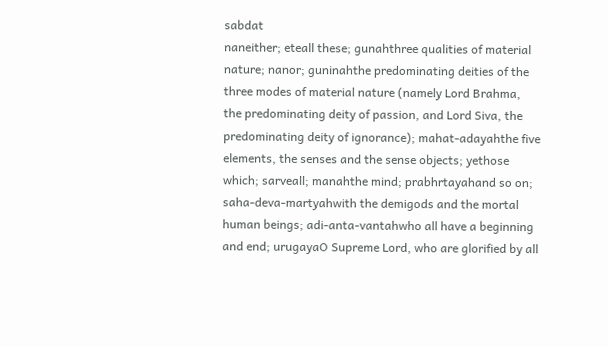sabdat
naneither; eteall these; gunahthree qualities of material nature; nanor; guninahthe predominating deities of the three modes of material nature (namely Lord Brahma, the predominating deity of passion, and Lord Siva, the predominating deity of ignorance); mahat-adayahthe five elements, the senses and the sense objects; yethose which; sarveall; manahthe mind; prabhrtayahand so on; saha-deva-martyahwith the demigods and the mortal human beings; adi-anta-vantahwho all have a beginning and end; urugayaO Supreme Lord, who are glorified by all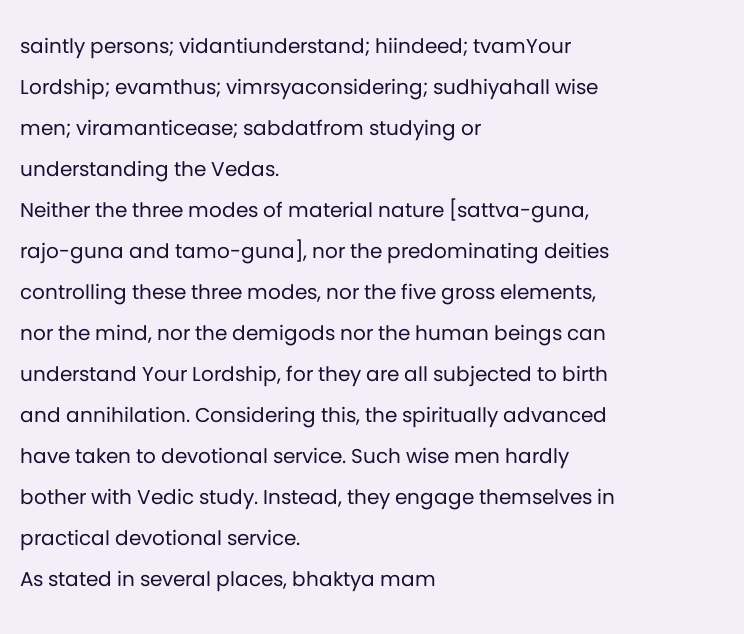saintly persons; vidantiunderstand; hiindeed; tvamYour Lordship; evamthus; vimrsyaconsidering; sudhiyahall wise men; viramanticease; sabdatfrom studying or understanding the Vedas.
Neither the three modes of material nature [sattva-guna, rajo-guna and tamo-guna], nor the predominating deities controlling these three modes, nor the five gross elements, nor the mind, nor the demigods nor the human beings can understand Your Lordship, for they are all subjected to birth and annihilation. Considering this, the spiritually advanced have taken to devotional service. Such wise men hardly bother with Vedic study. Instead, they engage themselves in practical devotional service.
As stated in several places, bhaktya mam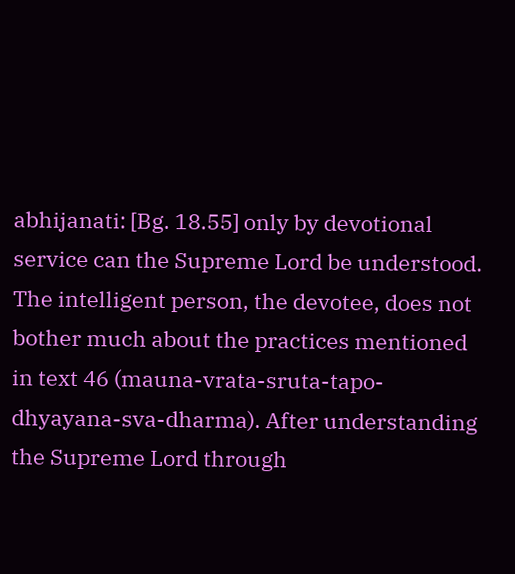abhijanati: [Bg. 18.55] only by devotional service can the Supreme Lord be understood. The intelligent person, the devotee, does not bother much about the practices mentioned in text 46 (mauna-vrata-sruta-tapo-dhyayana-sva-dharma). After understanding the Supreme Lord through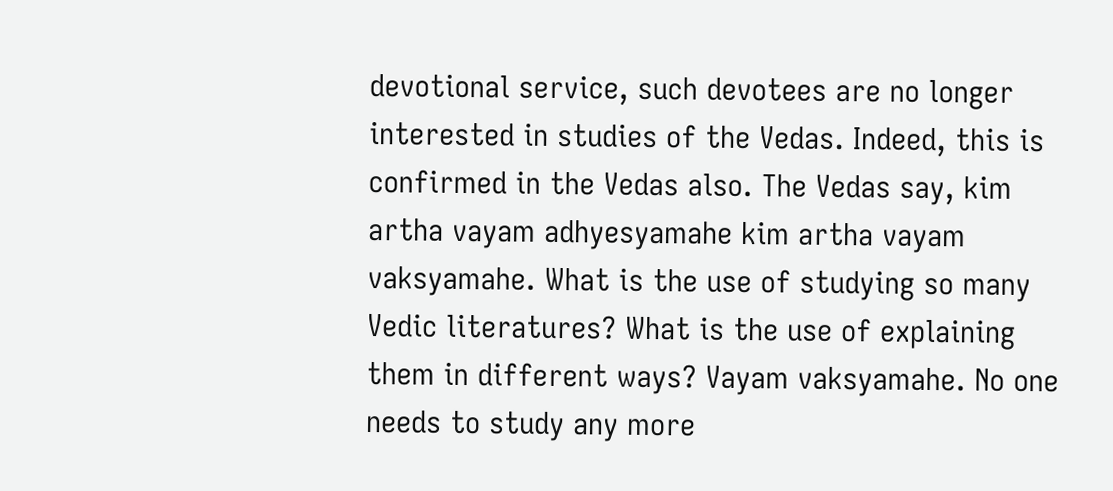devotional service, such devotees are no longer interested in studies of the Vedas. Indeed, this is confirmed in the Vedas also. The Vedas say, kim artha vayam adhyesyamahe kim artha vayam vaksyamahe. What is the use of studying so many Vedic literatures? What is the use of explaining them in different ways? Vayam vaksyamahe. No one needs to study any more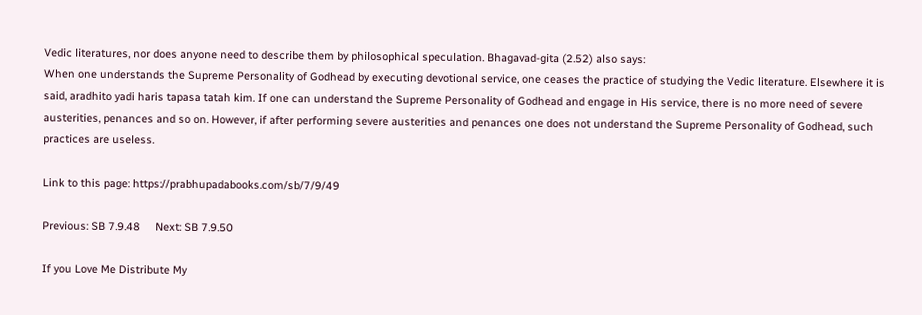Vedic literatures, nor does anyone need to describe them by philosophical speculation. Bhagavad-gita (2.52) also says:
When one understands the Supreme Personality of Godhead by executing devotional service, one ceases the practice of studying the Vedic literature. Elsewhere it is said, aradhito yadi haris tapasa tatah kim. If one can understand the Supreme Personality of Godhead and engage in His service, there is no more need of severe austerities, penances and so on. However, if after performing severe austerities and penances one does not understand the Supreme Personality of Godhead, such practices are useless.

Link to this page: https://prabhupadabooks.com/sb/7/9/49

Previous: SB 7.9.48     Next: SB 7.9.50

If you Love Me Distribute My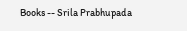Books -- Srila Prabhupada